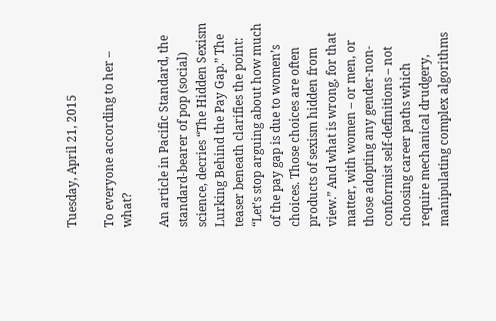Tuesday, April 21, 2015

To everyone according to her – what?

An article in Pacific Standard, the standard-bearer of pop (social) science, decries “The Hidden Sexism Lurking Behind the Pay Gap.” The teaser beneath clarifies the point: “Let’s stop arguing about how much of the pay gap is due to women’s choices. Those choices are often products of sexism hidden from view.” And what is wrong, for that matter, with women – or men, or those adopting any gender-non-conformist self-definitions – not choosing career paths which require mechanical drudgery, manipulating complex algorithms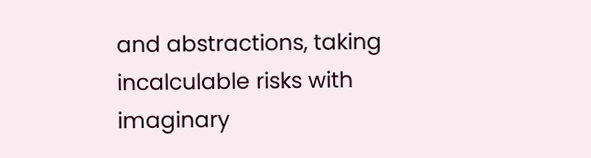and abstractions, taking incalculable risks with imaginary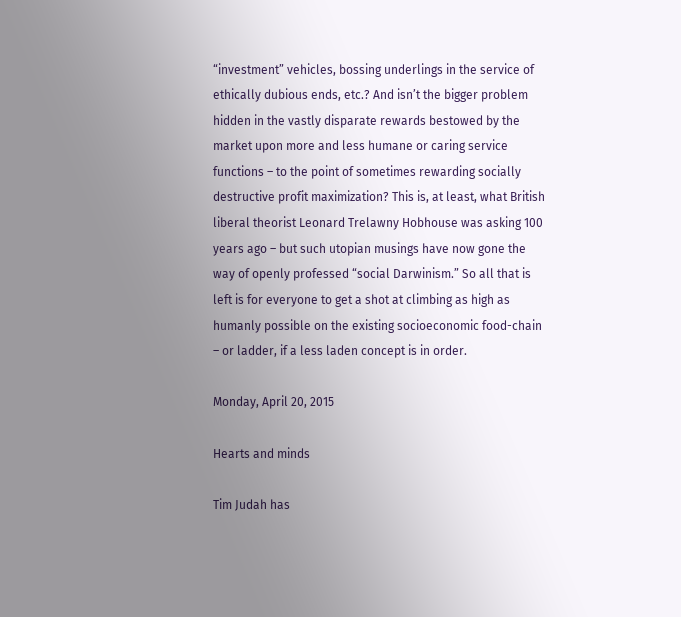“investment” vehicles, bossing underlings in the service of ethically dubious ends, etc.? And isn’t the bigger problem hidden in the vastly disparate rewards bestowed by the market upon more and less humane or caring service functions – to the point of sometimes rewarding socially destructive profit maximization? This is, at least, what British liberal theorist Leonard Trelawny Hobhouse was asking 100 years ago – but such utopian musings have now gone the way of openly professed “social Darwinism.” So all that is left is for everyone to get a shot at climbing as high as humanly possible on the existing socioeconomic food-chain – or ladder, if a less laden concept is in order.

Monday, April 20, 2015

Hearts and minds

Tim Judah has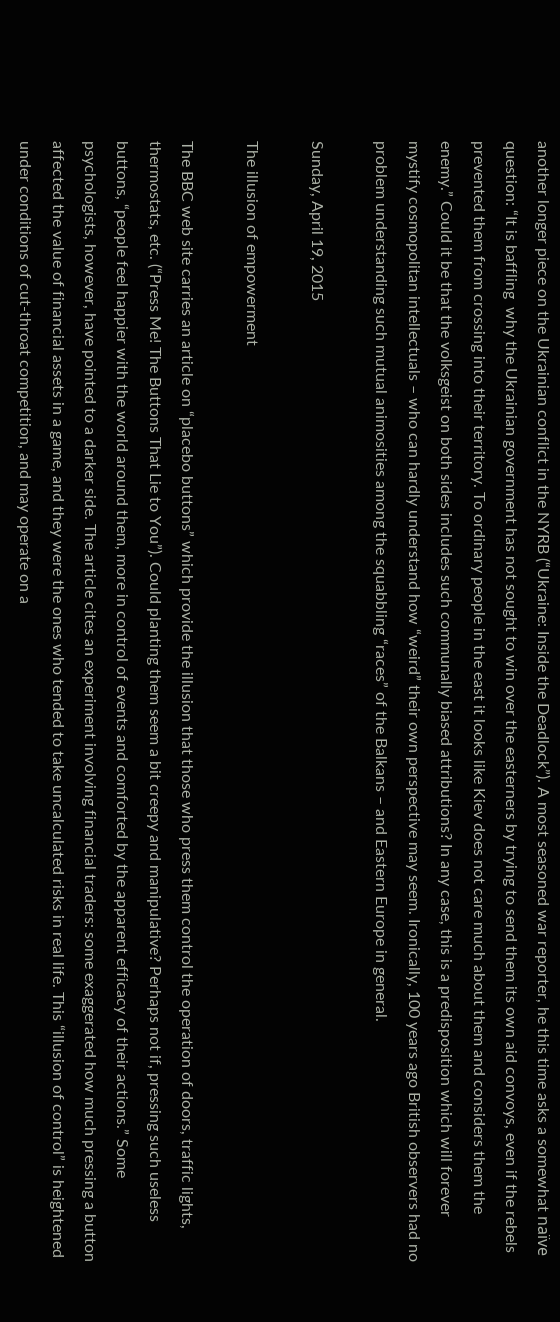another longer piece on the Ukrainian conflict in the NYRB (“Ukraine: Inside the Deadlock”). A most seasoned war reporter, he this time asks a somewhat naïve question: “It is baffling  why the Ukrainian government has not sought to win over the easterners by trying to send them its own aid convoys, even if the rebels prevented them from crossing into their territory. To ordinary people in the east it looks like Kiev does not care much about them and considers them the enemy.” Could it be that the volksgeist on both sides includes such communally biased attributions? In any case, this is a predisposition which will forever mystify cosmopolitan intellectuals – who can hardly understand how “weird” their own perspective may seem. Ironically, 100 years ago British observers had no problem understanding such mutual animosities among the squabbling “races” of the Balkans – and Eastern Europe in general.

Sunday, April 19, 2015

The illusion of empowerment

The BBC web site carries an article on “placebo buttons” which provide the illusion that those who press them control the operation of doors, traffic lights, thermostats, etc. (“Press Me! The Buttons That Lie to You”). Could planting them seem a bit creepy and manipulative? Perhaps not if, pressing such useless buttons, “people feel happier with the world around them, more in control of events and comforted by the apparent efficacy of their actions.” Some psychologists, however, have pointed to a darker side. The article cites an experiment involving financial traders: some exaggerated how much pressing a button affected the value of financial assets in a game, and they were the ones who tended to take uncalculated risks in real life. This “illusion of control” is heightened under conditions of cut-throat competition, and may operate on a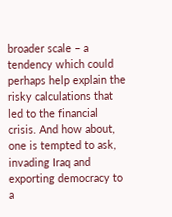broader scale – a tendency which could perhaps help explain the risky calculations that led to the financial crisis. And how about, one is tempted to ask, invading Iraq and exporting democracy to a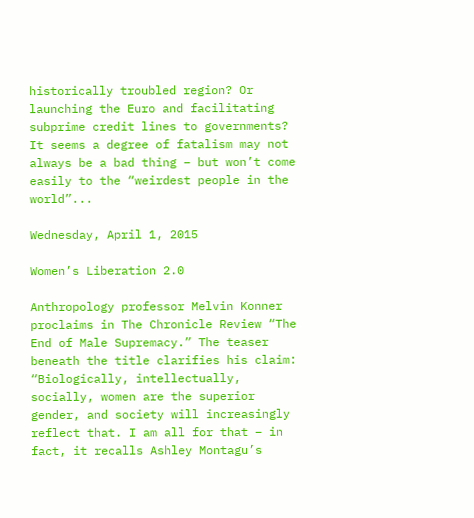historically troubled region? Or launching the Euro and facilitating subprime credit lines to governments? It seems a degree of fatalism may not always be a bad thing – but won’t come easily to the “weirdest people in the world”...

Wednesday, April 1, 2015

Women’s Liberation 2.0

Anthropology professor Melvin Konner proclaims in The Chronicle Review “The End of Male Supremacy.” The teaser beneath the title clarifies his claim: “Biologically, intellectually, socially, women are the superior gender, and society will increasingly reflect that. I am all for that – in fact, it recalls Ashley Montagu’s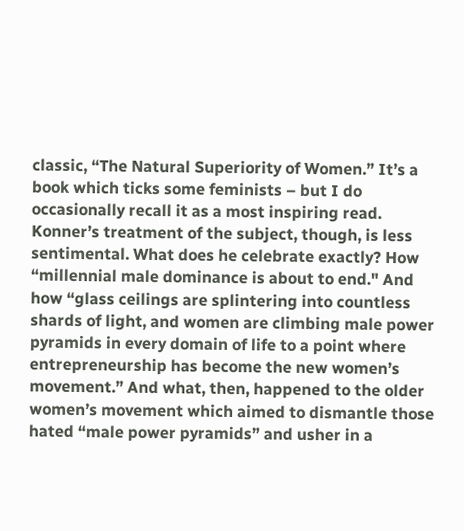classic, “The Natural Superiority of Women.” It’s a book which ticks some feminists – but I do occasionally recall it as a most inspiring read. Konner’s treatment of the subject, though, is less sentimental. What does he celebrate exactly? How “millennial male dominance is about to end." And how “glass ceilings are splintering into countless shards of light, and women are climbing male power pyramids in every domain of life to a point where entrepreneurship has become the new women’s movement.” And what, then, happened to the older women’s movement which aimed to dismantle those hated “male power pyramids” and usher in a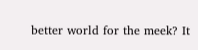better world for the meek? It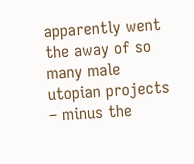apparently went the away of so many male utopian projects – minus the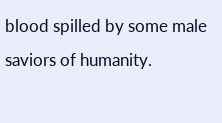blood spilled by some male saviors of humanity.